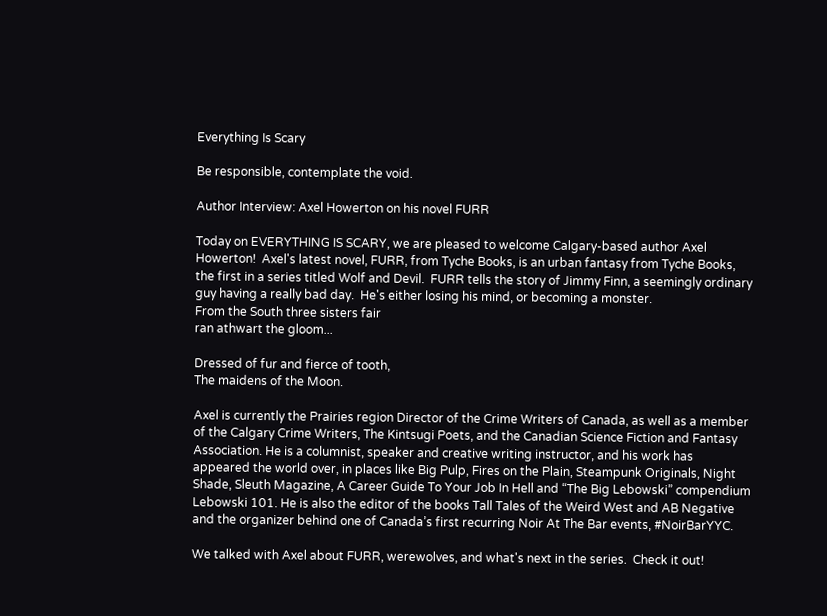Everything Is Scary

Be responsible, contemplate the void.

Author Interview: Axel Howerton on his novel FURR

Today on EVERYTHING IS SCARY, we are pleased to welcome Calgary-based author Axel Howerton!  Axel's latest novel, FURR, from Tyche Books, is an urban fantasy from Tyche Books, the first in a series titled Wolf and Devil.  FURR tells the story of Jimmy Finn, a seemingly ordinary guy having a really bad day.  He's either losing his mind, or becoming a monster.
From the South three sisters fair
ran athwart the gloom...

Dressed of fur and fierce of tooth,
The maidens of the Moon.

Axel is currently the Prairies region Director of the Crime Writers of Canada, as well as a member of the Calgary Crime Writers, The Kintsugi Poets, and the Canadian Science Fiction and Fantasy Association. He is a columnist, speaker and creative writing instructor, and his work has appeared the world over, in places like Big Pulp, Fires on the Plain, Steampunk Originals, Night Shade, Sleuth Magazine, A Career Guide To Your Job In Hell and “The Big Lebowski” compendium Lebowski 101. He is also the editor of the books Tall Tales of the Weird West and AB Negative and the organizer behind one of Canada’s first recurring Noir At The Bar events, #NoirBarYYC.

We talked with Axel about FURR, werewolves, and what's next in the series.  Check it out!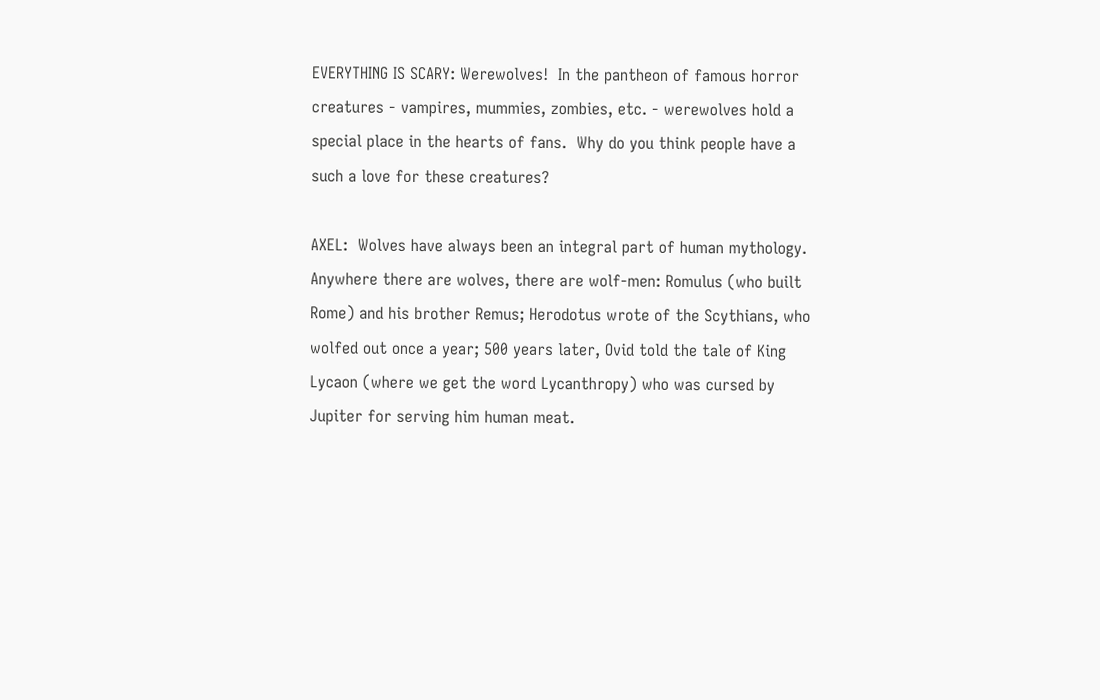EVERYTHING IS SCARY: Werewolves!  In the pantheon of famous horror creatures - vampires, mummies, zombies, etc. - werewolves hold a special place in the hearts of fans.  Why do you think people have a such a love for these creatures?

AXEL:  Wolves have always been an integral part of human mythology. Anywhere there are wolves, there are wolf-men: Romulus (who built Rome) and his brother Remus; Herodotus wrote of the Scythians, who wolfed out once a year; 500 years later, Ovid told the tale of King Lycaon (where we get the word Lycanthropy) who was cursed by Jupiter for serving him human meat.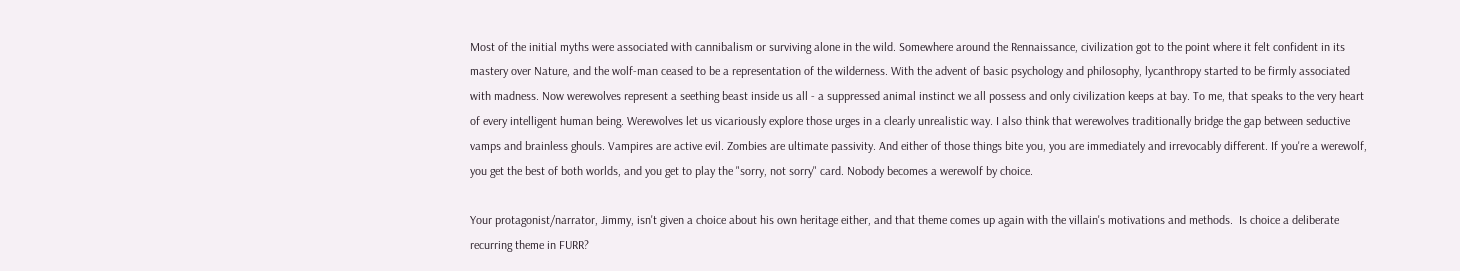Most of the initial myths were associated with cannibalism or surviving alone in the wild. Somewhere around the Rennaissance, civilization got to the point where it felt confident in its mastery over Nature, and the wolf-man ceased to be a representation of the wilderness. With the advent of basic psychology and philosophy, lycanthropy started to be firmly associated with madness. Now werewolves represent a seething beast inside us all - a suppressed animal instinct we all possess and only civilization keeps at bay. To me, that speaks to the very heart of every intelligent human being. Werewolves let us vicariously explore those urges in a clearly unrealistic way. I also think that werewolves traditionally bridge the gap between seductive vamps and brainless ghouls. Vampires are active evil. Zombies are ultimate passivity. And either of those things bite you, you are immediately and irrevocably different. If you're a werewolf, you get the best of both worlds, and you get to play the "sorry, not sorry" card. Nobody becomes a werewolf by choice.

Your protagonist/narrator, Jimmy, isn't given a choice about his own heritage either, and that theme comes up again with the villain's motivations and methods.  Is choice a deliberate recurring theme in FURR?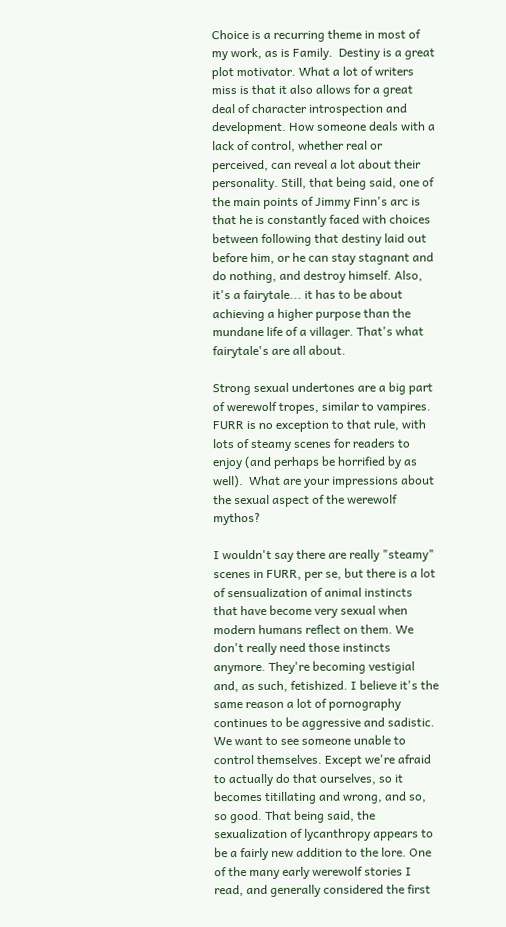Choice is a recurring theme in most of my work, as is Family.  Destiny is a great plot motivator. What a lot of writers miss is that it also allows for a great deal of character introspection and development. How someone deals with a lack of control, whether real or perceived, can reveal a lot about their personality. Still, that being said, one of the main points of Jimmy Finn's arc is that he is constantly faced with choices between following that destiny laid out before him, or he can stay stagnant and do nothing, and destroy himself. Also, it's a fairytale... it has to be about achieving a higher purpose than the mundane life of a villager. That's what fairytale's are all about.

Strong sexual undertones are a big part of werewolf tropes, similar to vampires.  FURR is no exception to that rule, with lots of steamy scenes for readers to enjoy (and perhaps be horrified by as well).  What are your impressions about the sexual aspect of the werewolf mythos?

I wouldn't say there are really "steamy" scenes in FURR, per se, but there is a lot of sensualization of animal instincts that have become very sexual when modern humans reflect on them. We don't really need those instincts anymore. They're becoming vestigial and, as such, fetishized. I believe it's the same reason a lot of pornography continues to be aggressive and sadistic. We want to see someone unable to control themselves. Except we're afraid to actually do that ourselves, so it becomes titillating and wrong, and so, so good. That being said, the sexualization of lycanthropy appears to be a fairly new addition to the lore. One of the many early werewolf stories I read, and generally considered the first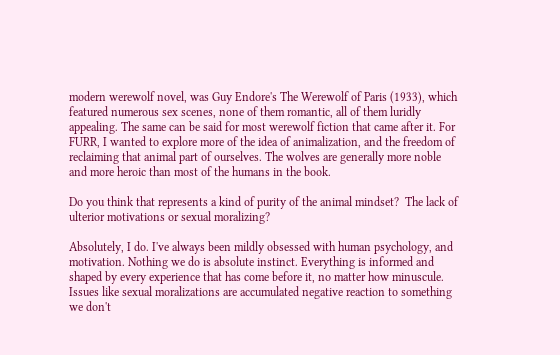modern werewolf novel, was Guy Endore's The Werewolf of Paris (1933), which featured numerous sex scenes, none of them romantic, all of them luridly appealing. The same can be said for most werewolf fiction that came after it. For FURR, I wanted to explore more of the idea of animalization, and the freedom of reclaiming that animal part of ourselves. The wolves are generally more noble and more heroic than most of the humans in the book.

Do you think that represents a kind of purity of the animal mindset?  The lack of ulterior motivations or sexual moralizing?

Absolutely, I do. I've always been mildly obsessed with human psychology, and motivation. Nothing we do is absolute instinct. Everything is informed and shaped by every experience that has come before it, no matter how minuscule. Issues like sexual moralizations are accumulated negative reaction to something we don't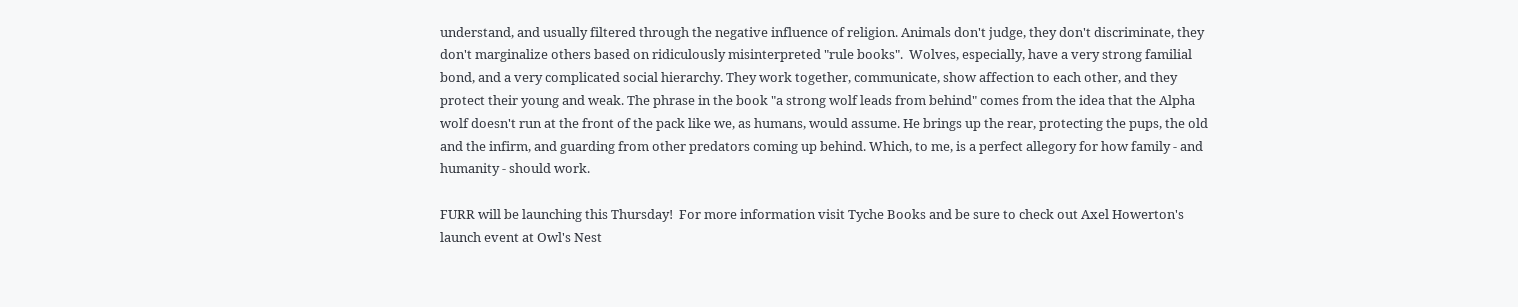understand, and usually filtered through the negative influence of religion. Animals don't judge, they don't discriminate, they don't marginalize others based on ridiculously misinterpreted "rule books".  Wolves, especially, have a very strong familial bond, and a very complicated social hierarchy. They work together, communicate, show affection to each other, and they protect their young and weak. The phrase in the book "a strong wolf leads from behind" comes from the idea that the Alpha wolf doesn't run at the front of the pack like we, as humans, would assume. He brings up the rear, protecting the pups, the old and the infirm, and guarding from other predators coming up behind. Which, to me, is a perfect allegory for how family - and humanity - should work.

FURR will be launching this Thursday!  For more information visit Tyche Books and be sure to check out Axel Howerton's launch event at Owl's Nest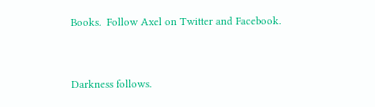Books.  Follow Axel on Twitter and Facebook.


Darkness follows.